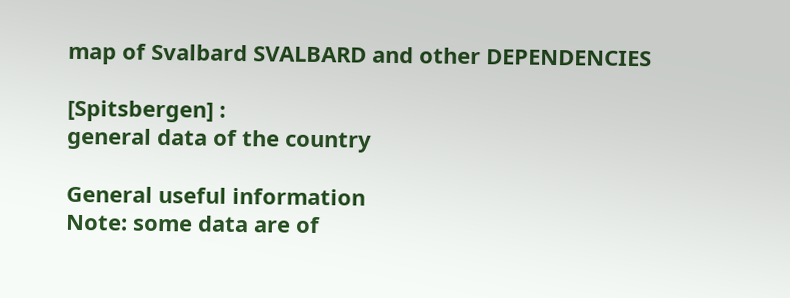map of Svalbard SVALBARD and other DEPENDENCIES

[Spitsbergen] :
general data of the country

General useful information
Note: some data are of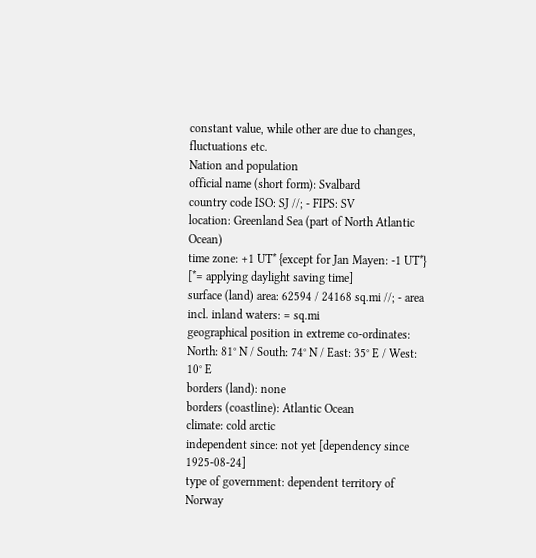constant value, while other are due to changes, fluctuations etc.
Nation and population
official name (short form): Svalbard
country code ISO: SJ //; - FIPS: SV
location: Greenland Sea (part of North Atlantic Ocean)
time zone: +1 UT* {except for Jan Mayen: -1 UT*} [*= applying daylight saving time]
surface (land) area: 62594 / 24168 sq.mi //; - area incl. inland waters: = sq.mi
geographical position in extreme co-ordinates: North: 81° N / South: 74° N / East: 35° E / West: 10° E
borders (land): none
borders (coastline): Atlantic Ocean
climate: cold arctic
independent since: not yet [dependency since 1925-08-24]
type of government: dependent territory of Norway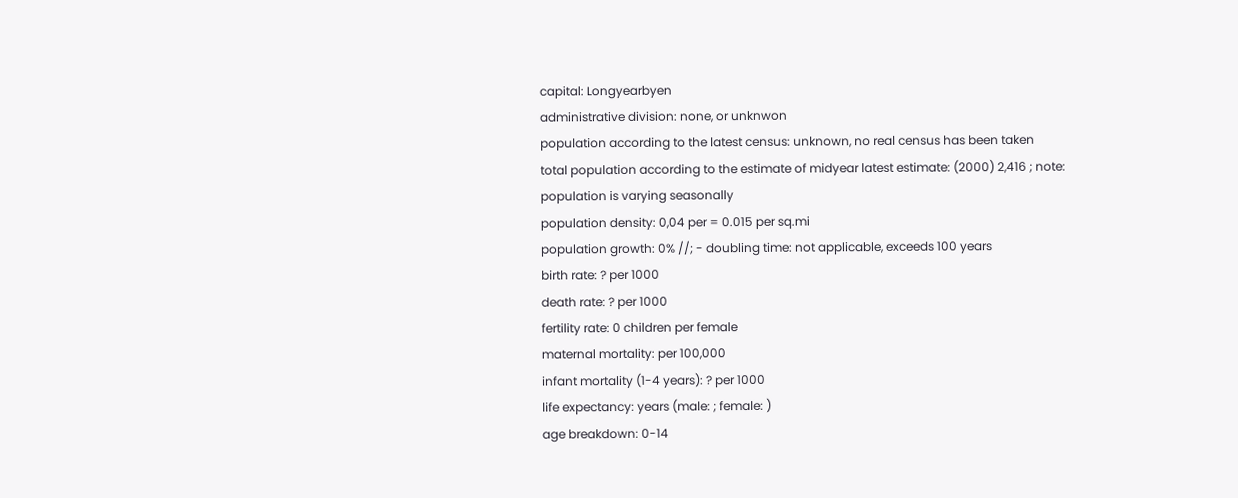capital: Longyearbyen
administrative division: none, or unknwon
population according to the latest census: unknown, no real census has been taken
total population according to the estimate of midyear latest estimate: (2000) 2,416 ; note: population is varying seasonally
population density: 0,04 per = 0.015 per sq.mi
population growth: 0% //; - doubling time: not applicable, exceeds 100 years
birth rate: ? per 1000
death rate: ? per 1000
fertility rate: 0 children per female
maternal mortality: per 100,000
infant mortality (1-4 years): ? per 1000
life expectancy: years (male: ; female: )
age breakdown: 0-14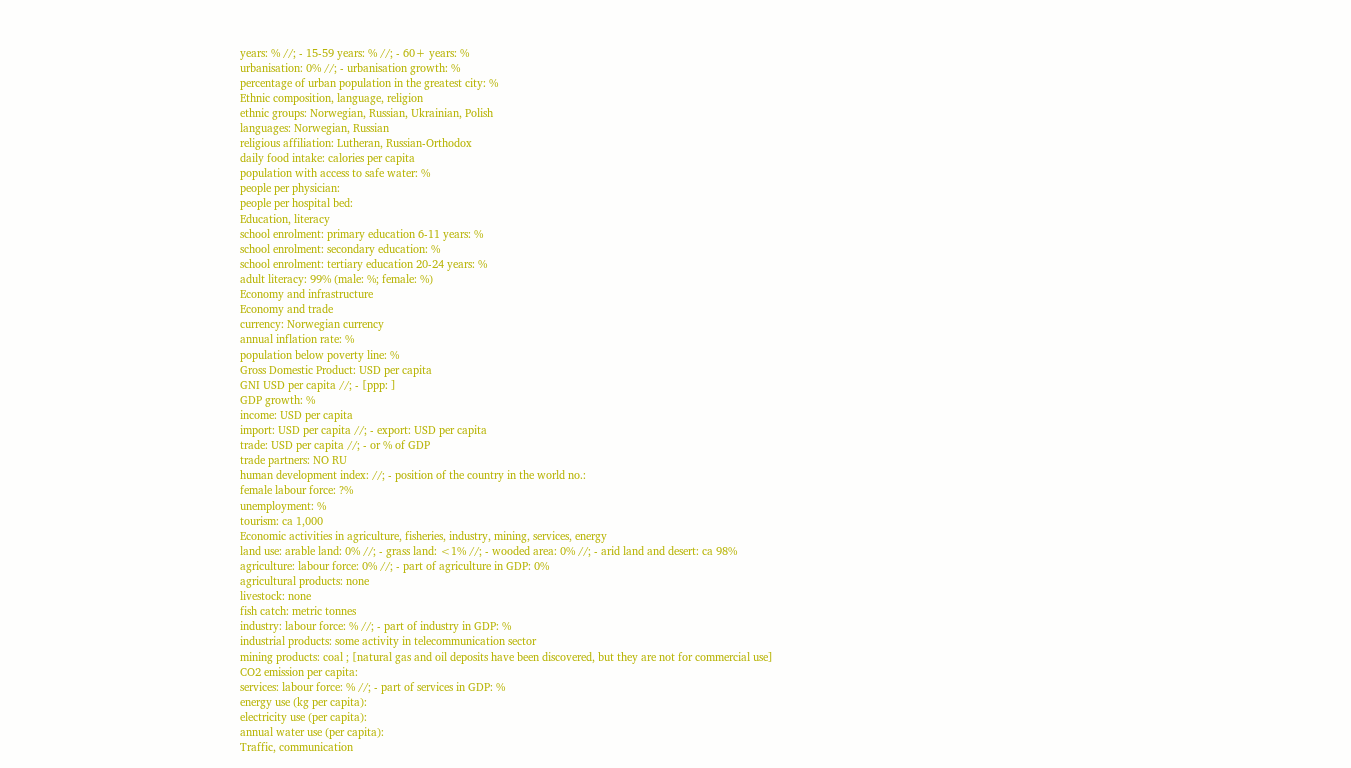years: % //; - 15-59 years: % //; - 60+ years: %
urbanisation: 0% //; - urbanisation growth: %
percentage of urban population in the greatest city: %
Ethnic composition, language, religion
ethnic groups: Norwegian, Russian, Ukrainian, Polish
languages: Norwegian, Russian
religious affiliation: Lutheran, Russian-Orthodox
daily food intake: calories per capita
population with access to safe water: %
people per physician:
people per hospital bed:
Education, literacy
school enrolment: primary education 6-11 years: %
school enrolment: secondary education: %
school enrolment: tertiary education 20-24 years: %
adult literacy: 99% (male: %; female: %)
Economy and infrastructure
Economy and trade
currency: Norwegian currency
annual inflation rate: %
population below poverty line: %
Gross Domestic Product: USD per capita
GNI USD per capita //; - [ppp: ]
GDP growth: %
income: USD per capita
import: USD per capita //; - export: USD per capita
trade: USD per capita //; - or % of GDP
trade partners: NO RU
human development index: //; - position of the country in the world no.:
female labour force: ?%
unemployment: %
tourism: ca 1,000
Economic activities in agriculture, fisheries, industry, mining, services, energy
land use: arable land: 0% //; - grass land: <1% //; - wooded area: 0% //; - arid land and desert: ca 98%
agriculture: labour force: 0% //; - part of agriculture in GDP: 0%
agricultural products: none
livestock: none
fish catch: metric tonnes
industry: labour force: % //; - part of industry in GDP: %
industrial products: some activity in telecommunication sector
mining products: coal ; [natural gas and oil deposits have been discovered, but they are not for commercial use]
CO2 emission per capita:
services: labour force: % //; - part of services in GDP: %
energy use (kg per capita):
electricity use (per capita):
annual water use (per capita):
Traffic, communication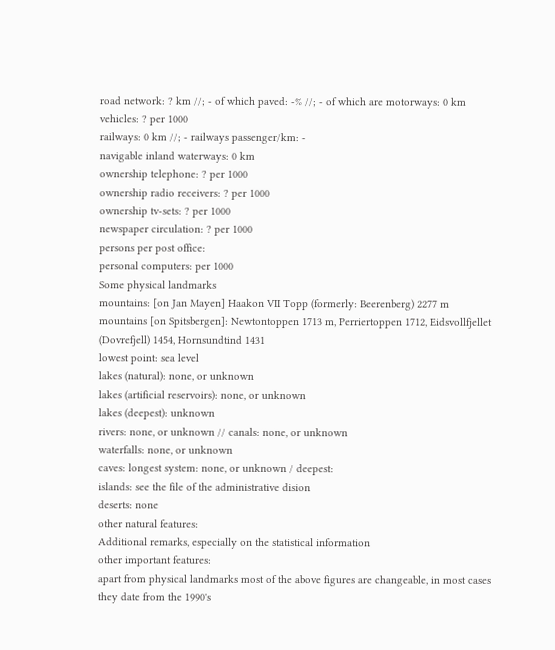road network: ? km //; - of which paved: -% //; - of which are motorways: 0 km
vehicles: ? per 1000
railways: 0 km //; - railways passenger/km: -
navigable inland waterways: 0 km
ownership telephone: ? per 1000
ownership radio receivers: ? per 1000
ownership tv-sets: ? per 1000
newspaper circulation: ? per 1000
persons per post office:
personal computers: per 1000
Some physical landmarks
mountains: [on Jan Mayen] Haakon VII Topp (formerly: Beerenberg) 2277 m
mountains [on Spitsbergen]: Newtontoppen 1713 m, Perriertoppen 1712, Eidsvollfjellet (Dovrefjell) 1454, Hornsundtind 1431
lowest point: sea level
lakes (natural): none, or unknown
lakes (artificial reservoirs): none, or unknown
lakes (deepest): unknown
rivers: none, or unknown // canals: none, or unknown
waterfalls: none, or unknown
caves: longest system: none, or unknown / deepest:
islands: see the file of the administrative dision
deserts: none
other natural features:
Additional remarks, especially on the statistical information
other important features:
apart from physical landmarks most of the above figures are changeable, in most cases they date from the 1990's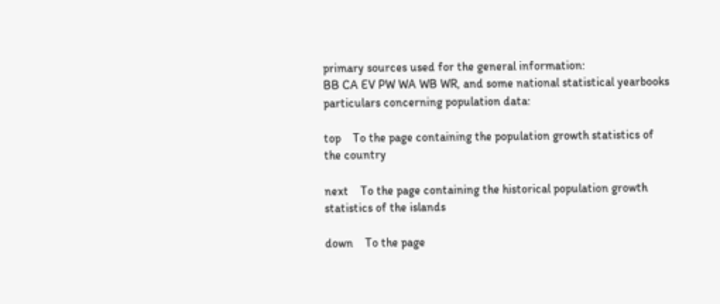primary sources used for the general information:
BB CA EV PW WA WB WR, and some national statistical yearbooks
particulars concerning population data:

top    To the page containing the population growth statistics of the country

next    To the page containing the historical population growth statistics of the islands

down    To the page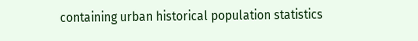containing urban historical population statistics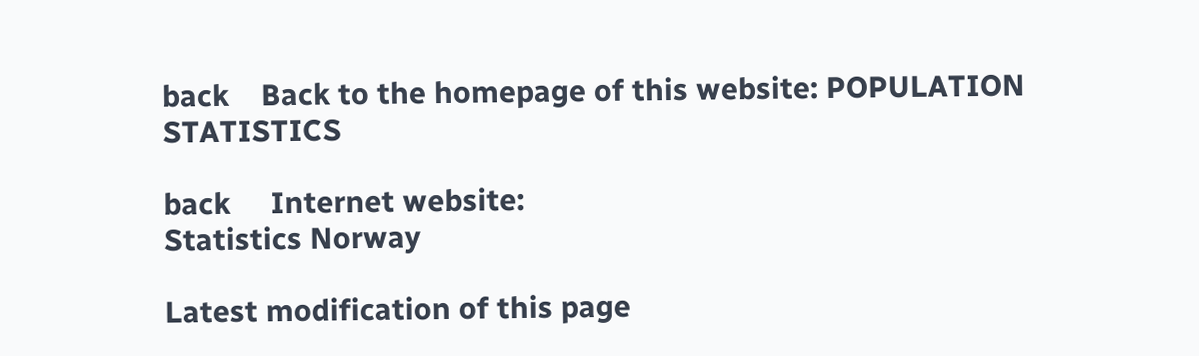back    Back to the homepage of this website: POPULATION STATISTICS

back     Internet website:
Statistics Norway

Latest modification of this page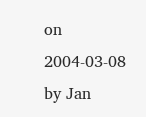on 2004-03-08 by Jan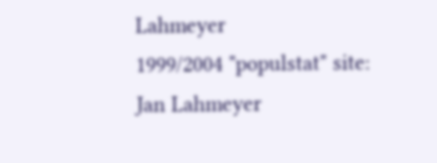Lahmeyer
1999/2004 "populstat" site: Jan Lahmeyer